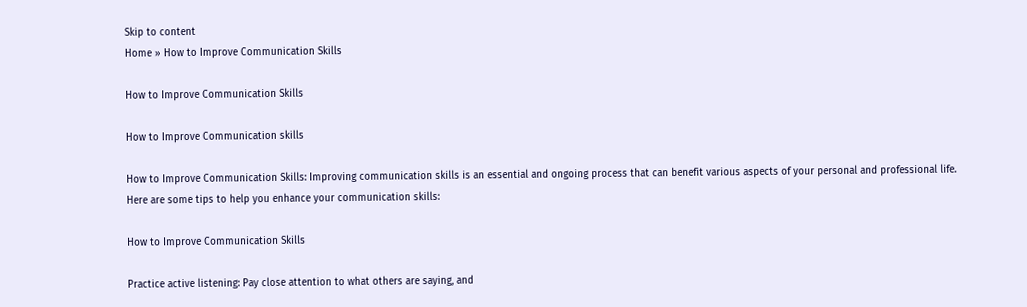Skip to content
Home » How to Improve Communication Skills

How to Improve Communication Skills

How to Improve Communication skills

How to Improve Communication Skills: Improving communication skills is an essential and ongoing process that can benefit various aspects of your personal and professional life. Here are some tips to help you enhance your communication skills:

How to Improve Communication Skills

Practice active listening: Pay close attention to what others are saying, and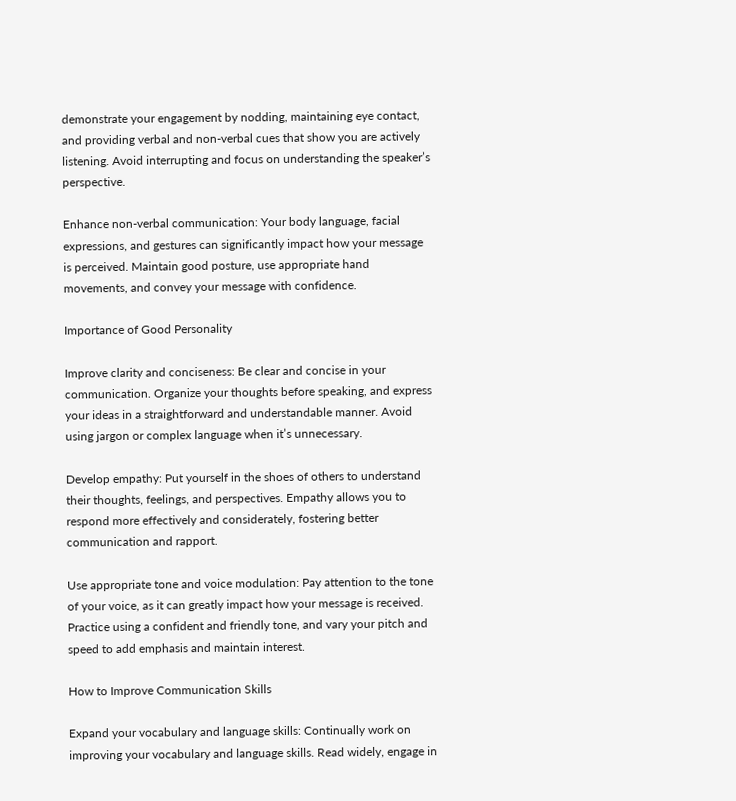demonstrate your engagement by nodding, maintaining eye contact, and providing verbal and non-verbal cues that show you are actively listening. Avoid interrupting and focus on understanding the speaker’s perspective.

Enhance non-verbal communication: Your body language, facial expressions, and gestures can significantly impact how your message is perceived. Maintain good posture, use appropriate hand movements, and convey your message with confidence.

Importance of Good Personality

Improve clarity and conciseness: Be clear and concise in your communication. Organize your thoughts before speaking, and express your ideas in a straightforward and understandable manner. Avoid using jargon or complex language when it’s unnecessary.

Develop empathy: Put yourself in the shoes of others to understand their thoughts, feelings, and perspectives. Empathy allows you to respond more effectively and considerately, fostering better communication and rapport.

Use appropriate tone and voice modulation: Pay attention to the tone of your voice, as it can greatly impact how your message is received. Practice using a confident and friendly tone, and vary your pitch and speed to add emphasis and maintain interest.

How to Improve Communication Skills

Expand your vocabulary and language skills: Continually work on improving your vocabulary and language skills. Read widely, engage in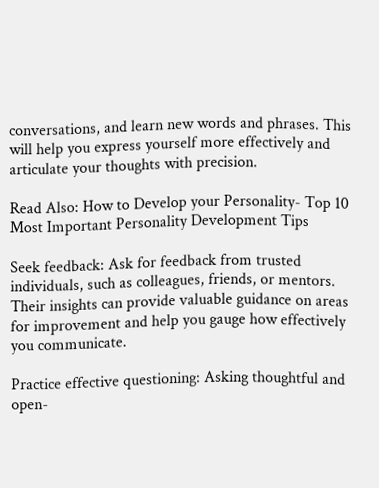conversations, and learn new words and phrases. This will help you express yourself more effectively and articulate your thoughts with precision.

Read Also: How to Develop your Personality- Top 10 Most Important Personality Development Tips

Seek feedback: Ask for feedback from trusted individuals, such as colleagues, friends, or mentors. Their insights can provide valuable guidance on areas for improvement and help you gauge how effectively you communicate.

Practice effective questioning: Asking thoughtful and open-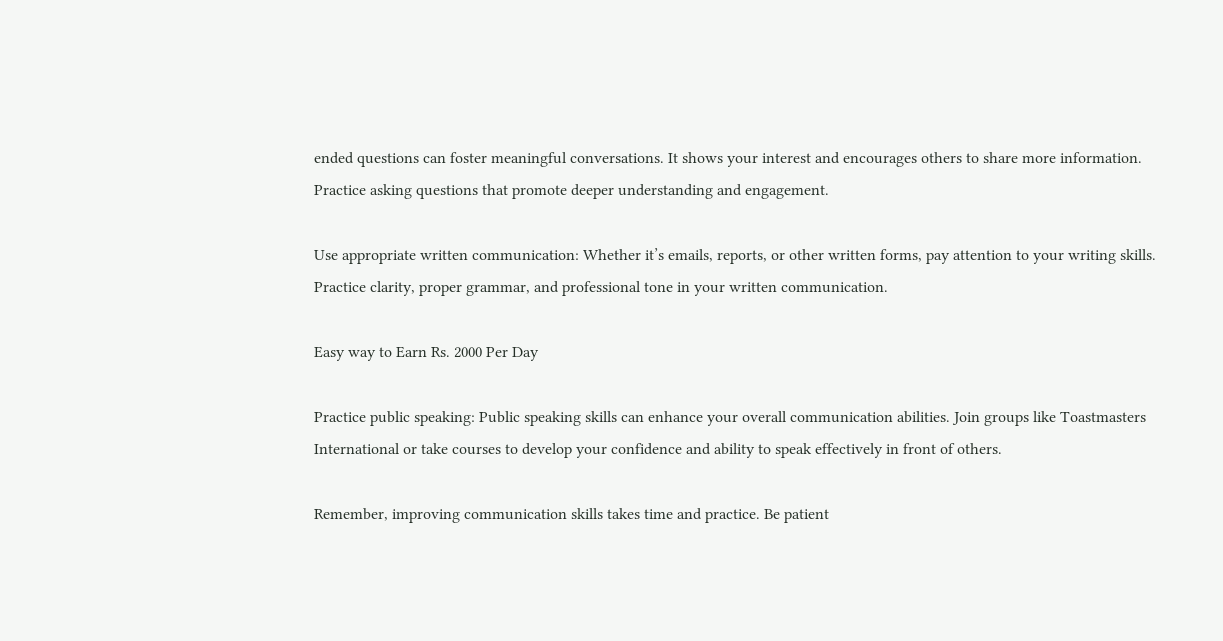ended questions can foster meaningful conversations. It shows your interest and encourages others to share more information. Practice asking questions that promote deeper understanding and engagement.

Use appropriate written communication: Whether it’s emails, reports, or other written forms, pay attention to your writing skills. Practice clarity, proper grammar, and professional tone in your written communication.

Easy way to Earn Rs. 2000 Per Day

Practice public speaking: Public speaking skills can enhance your overall communication abilities. Join groups like Toastmasters International or take courses to develop your confidence and ability to speak effectively in front of others.

Remember, improving communication skills takes time and practice. Be patient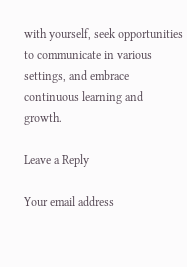with yourself, seek opportunities to communicate in various settings, and embrace continuous learning and growth.

Leave a Reply

Your email address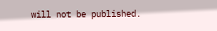will not be published.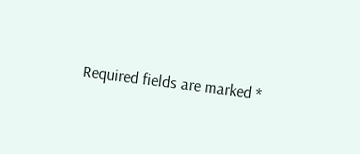Required fields are marked *